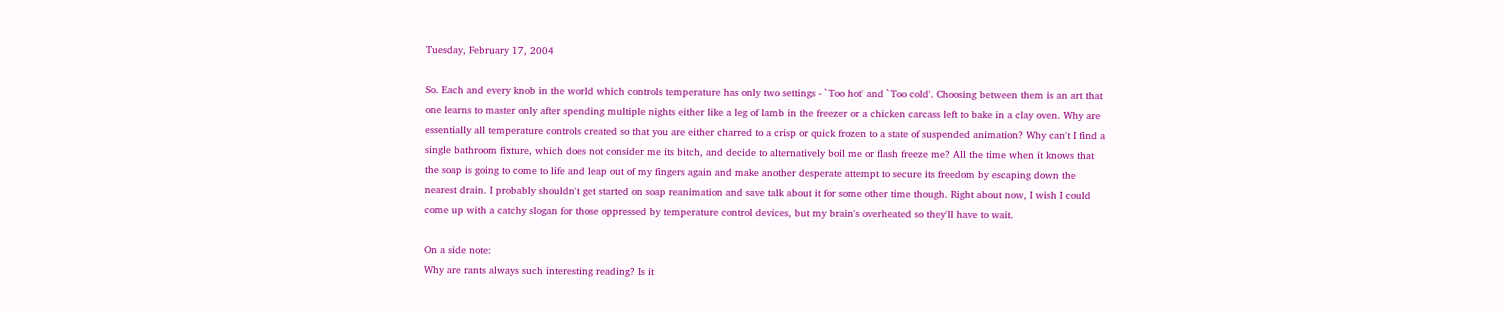Tuesday, February 17, 2004

So. Each and every knob in the world which controls temperature has only two settings - `Too hot' and `Too cold'. Choosing between them is an art that one learns to master only after spending multiple nights either like a leg of lamb in the freezer or a chicken carcass left to bake in a clay oven. Why are essentially all temperature controls created so that you are either charred to a crisp or quick frozen to a state of suspended animation? Why can't I find a single bathroom fixture, which does not consider me its bitch, and decide to alternatively boil me or flash freeze me? All the time when it knows that the soap is going to come to life and leap out of my fingers again and make another desperate attempt to secure its freedom by escaping down the nearest drain. I probably shouldn't get started on soap reanimation and save talk about it for some other time though. Right about now, I wish I could come up with a catchy slogan for those oppressed by temperature control devices, but my brain's overheated so they'll have to wait.

On a side note:
Why are rants always such interesting reading? Is it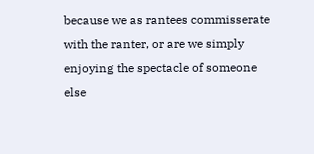because we as rantees commisserate with the ranter, or are we simply enjoying the spectacle of someone else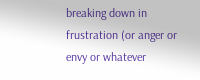breaking down in frustration (or anger or envy or whatever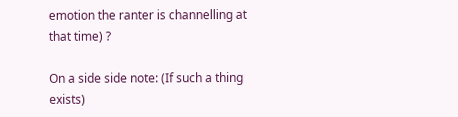emotion the ranter is channelling at that time) ?

On a side side note: (If such a thing exists)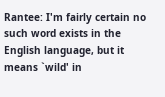Rantee: I'm fairly certain no such word exists in the English language, but it means `wild' in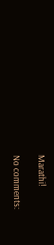Marathi!

No comments: